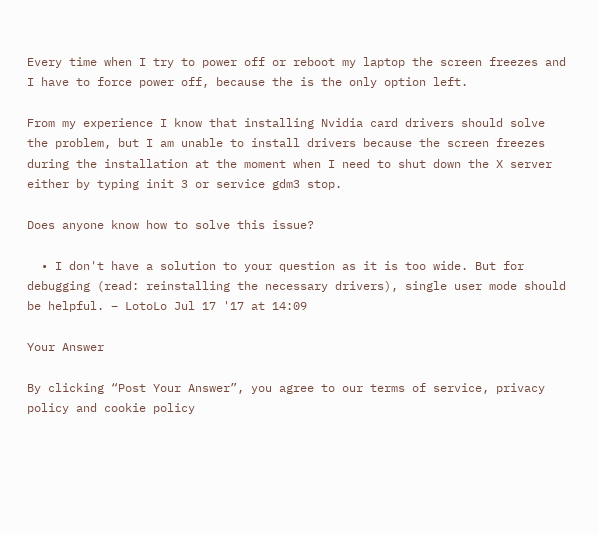Every time when I try to power off or reboot my laptop the screen freezes and I have to force power off, because the is the only option left.

From my experience I know that installing Nvidia card drivers should solve the problem, but I am unable to install drivers because the screen freezes during the installation at the moment when I need to shut down the X server either by typing init 3 or service gdm3 stop.

Does anyone know how to solve this issue?

  • I don't have a solution to your question as it is too wide. But for debugging (read: reinstalling the necessary drivers), single user mode should be helpful. – LotoLo Jul 17 '17 at 14:09

Your Answer

By clicking “Post Your Answer”, you agree to our terms of service, privacy policy and cookie policy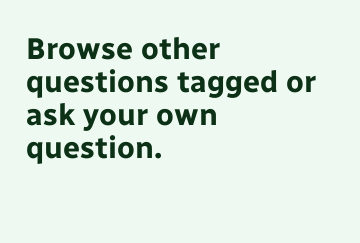Browse other questions tagged or ask your own question.